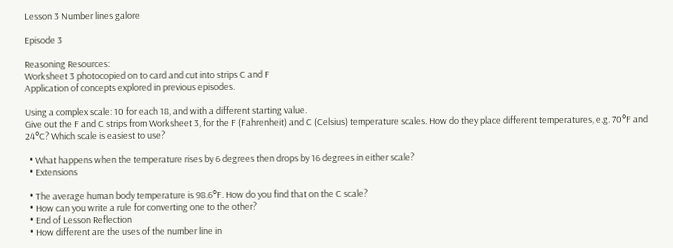Lesson 3 Number lines galore

Episode 3

Reasoning Resources:
Worksheet 3 photocopied on to card and cut into strips C and F
Application of concepts explored in previous episodes.

Using a complex scale: 10 for each 18, and with a different starting value.
Give out the F and C strips from Worksheet 3, for the F (Fahrenheit) and C (Celsius) temperature scales. How do they place different temperatures, e.g. 70°F and 24°C? Which scale is easiest to use?

  • What happens when the temperature rises by 6 degrees then drops by 16 degrees in either scale?
  • Extensions

  • The average human body temperature is 98.6°F. How do you find that on the C scale?
  • How can you write a rule for converting one to the other?
  • End of Lesson Reflection
  • How different are the uses of the number line in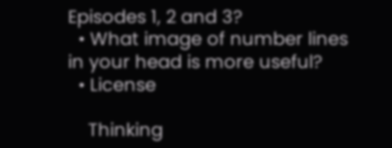Episodes 1, 2 and 3?
  • What image of number lines in your head is more useful?
  • License

    Thinking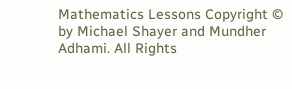Mathematics Lessons Copyright © by Michael Shayer and Mundher Adhami. All Rights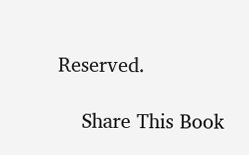Reserved.

    Share This Book